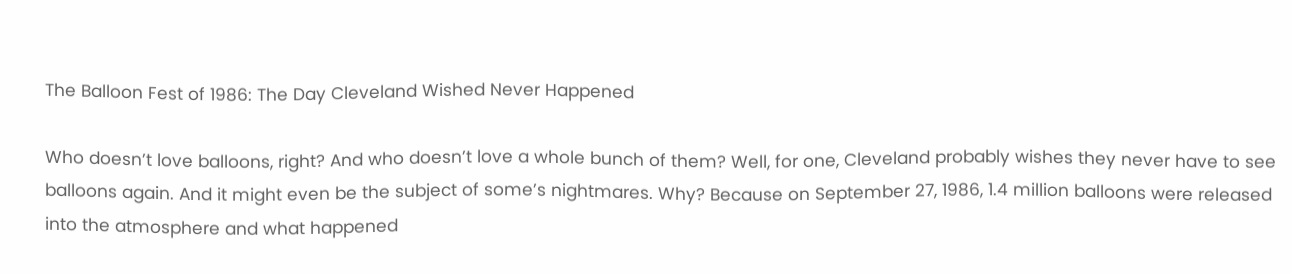The Balloon Fest of 1986: The Day Cleveland Wished Never Happened

Who doesn’t love balloons, right? And who doesn’t love a whole bunch of them? Well, for one, Cleveland probably wishes they never have to see balloons again. And it might even be the subject of some’s nightmares. Why? Because on September 27, 1986, 1.4 million balloons were released into the atmosphere and what happened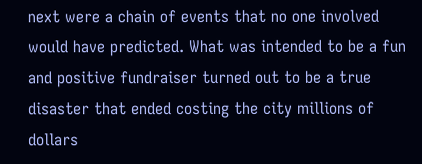next were a chain of events that no one involved would have predicted. What was intended to be a fun and positive fundraiser turned out to be a true disaster that ended costing the city millions of dollars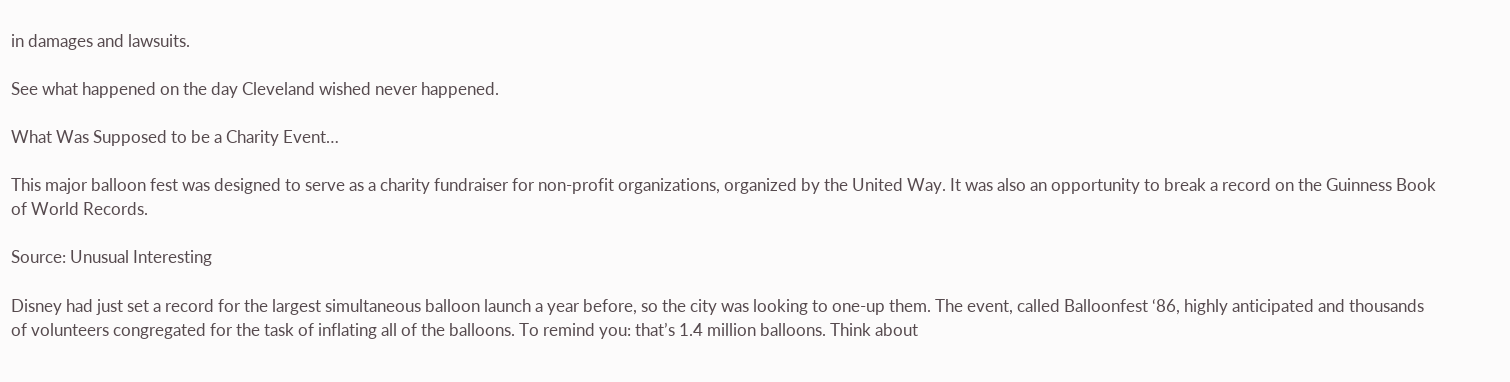in damages and lawsuits.

See what happened on the day Cleveland wished never happened.

What Was Supposed to be a Charity Event…

This major balloon fest was designed to serve as a charity fundraiser for non-profit organizations, organized by the United Way. It was also an opportunity to break a record on the Guinness Book of World Records.

Source: Unusual Interesting

Disney had just set a record for the largest simultaneous balloon launch a year before, so the city was looking to one-up them. The event, called Balloonfest ‘86, highly anticipated and thousands of volunteers congregated for the task of inflating all of the balloons. To remind you: that’s 1.4 million balloons. Think about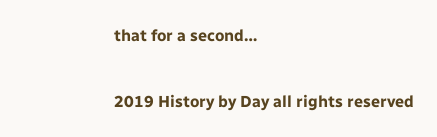that for a second…

2019 History by Day all rights reserved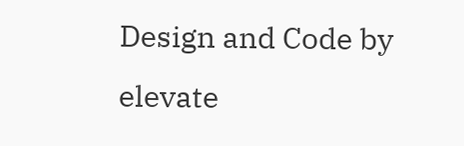Design and Code by elevate